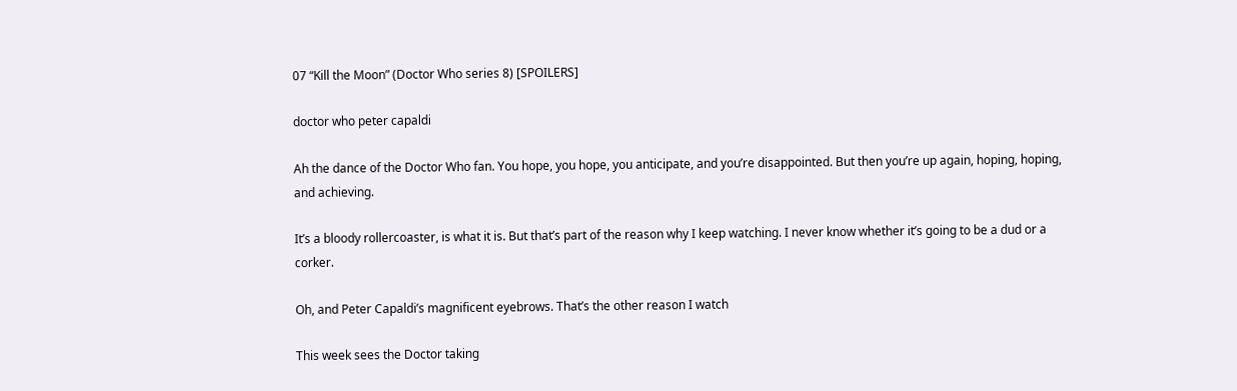07 “Kill the Moon” (Doctor Who series 8) [SPOILERS]

doctor who peter capaldi

Ah the dance of the Doctor Who fan. You hope, you hope, you anticipate, and you’re disappointed. But then you’re up again, hoping, hoping, and achieving.

It’s a bloody rollercoaster, is what it is. But that’s part of the reason why I keep watching. I never know whether it’s going to be a dud or a corker.

Oh, and Peter Capaldi’s magnificent eyebrows. That’s the other reason I watch

This week sees the Doctor taking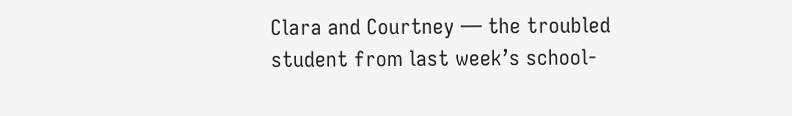Clara and Courtney — the troubled student from last week’s school-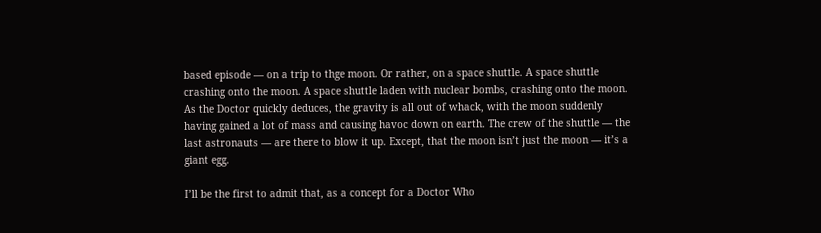based episode — on a trip to thge moon. Or rather, on a space shuttle. A space shuttle crashing onto the moon. A space shuttle laden with nuclear bombs, crashing onto the moon. As the Doctor quickly deduces, the gravity is all out of whack, with the moon suddenly having gained a lot of mass and causing havoc down on earth. The crew of the shuttle — the last astronauts — are there to blow it up. Except, that the moon isn’t just the moon — it’s a giant egg.

I’ll be the first to admit that, as a concept for a Doctor Who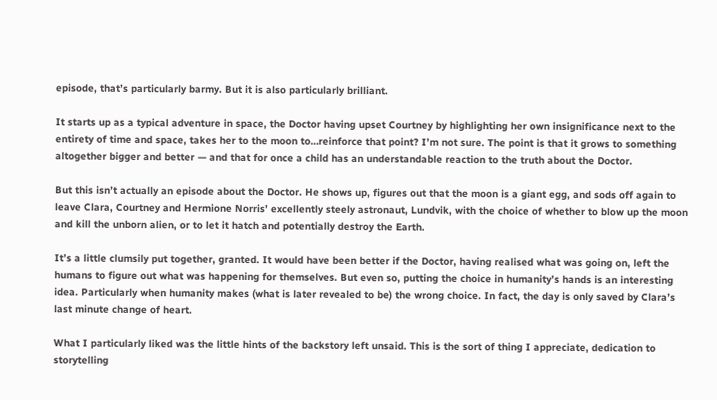episode, that’s particularly barmy. But it is also particularly brilliant.

It starts up as a typical adventure in space, the Doctor having upset Courtney by highlighting her own insignificance next to the entirety of time and space, takes her to the moon to…reinforce that point? I’m not sure. The point is that it grows to something altogether bigger and better — and that for once a child has an understandable reaction to the truth about the Doctor.

But this isn’t actually an episode about the Doctor. He shows up, figures out that the moon is a giant egg, and sods off again to leave Clara, Courtney and Hermione Norris’ excellently steely astronaut, Lundvik, with the choice of whether to blow up the moon and kill the unborn alien, or to let it hatch and potentially destroy the Earth.

It’s a little clumsily put together, granted. It would have been better if the Doctor, having realised what was going on, left the humans to figure out what was happening for themselves. But even so, putting the choice in humanity’s hands is an interesting idea. Particularly when humanity makes (what is later revealed to be) the wrong choice. In fact, the day is only saved by Clara’s last minute change of heart.

What I particularly liked was the little hints of the backstory left unsaid. This is the sort of thing I appreciate, dedication to storytelling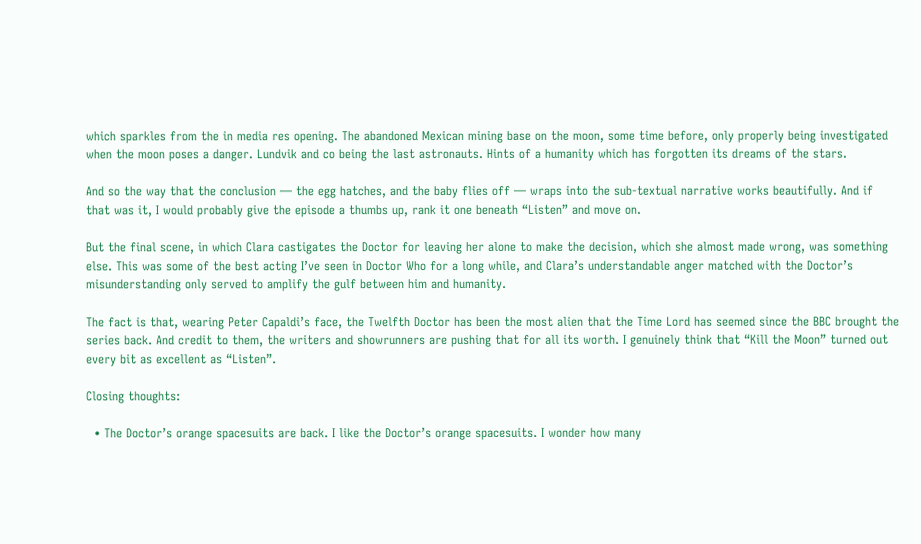which sparkles from the in media res opening. The abandoned Mexican mining base on the moon, some time before, only properly being investigated when the moon poses a danger. Lundvik and co being the last astronauts. Hints of a humanity which has forgotten its dreams of the stars.

And so the way that the conclusion — the egg hatches, and the baby flies off — wraps into the sub-textual narrative works beautifully. And if that was it, I would probably give the episode a thumbs up, rank it one beneath “Listen” and move on.

But the final scene, in which Clara castigates the Doctor for leaving her alone to make the decision, which she almost made wrong, was something else. This was some of the best acting I’ve seen in Doctor Who for a long while, and Clara’s understandable anger matched with the Doctor’s misunderstanding only served to amplify the gulf between him and humanity.

The fact is that, wearing Peter Capaldi’s face, the Twelfth Doctor has been the most alien that the Time Lord has seemed since the BBC brought the series back. And credit to them, the writers and showrunners are pushing that for all its worth. I genuinely think that “Kill the Moon” turned out every bit as excellent as “Listen”.

Closing thoughts:

  • The Doctor’s orange spacesuits are back. I like the Doctor’s orange spacesuits. I wonder how many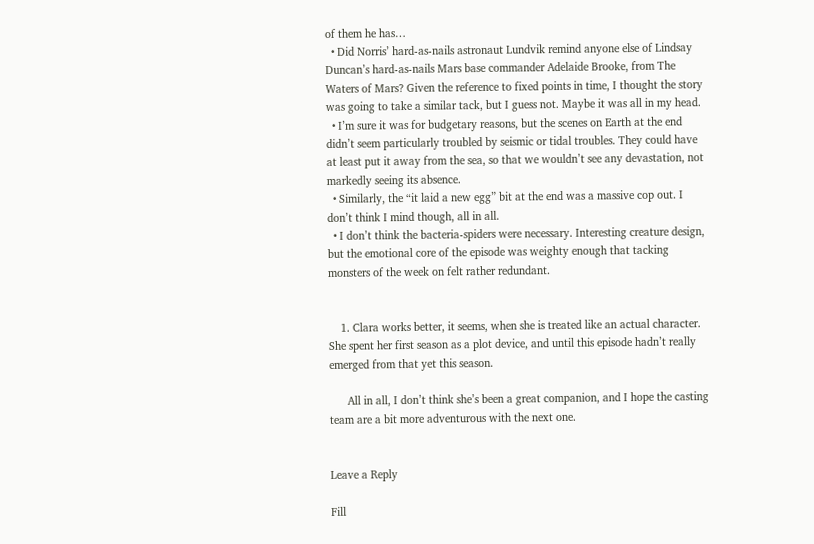of them he has…
  • Did Norris’ hard-as-nails astronaut Lundvik remind anyone else of Lindsay Duncan’s hard-as-nails Mars base commander Adelaide Brooke, from The Waters of Mars? Given the reference to fixed points in time, I thought the story was going to take a similar tack, but I guess not. Maybe it was all in my head.
  • I’m sure it was for budgetary reasons, but the scenes on Earth at the end didn’t seem particularly troubled by seismic or tidal troubles. They could have at least put it away from the sea, so that we wouldn’t see any devastation, not markedly seeing its absence.
  • Similarly, the “it laid a new egg” bit at the end was a massive cop out. I don’t think I mind though, all in all.
  • I don’t think the bacteria-spiders were necessary. Interesting creature design, but the emotional core of the episode was weighty enough that tacking monsters of the week on felt rather redundant.


    1. Clara works better, it seems, when she is treated like an actual character. She spent her first season as a plot device, and until this episode hadn’t really emerged from that yet this season.

      All in all, I don’t think she’s been a great companion, and I hope the casting team are a bit more adventurous with the next one.


Leave a Reply

Fill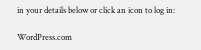in your details below or click an icon to log in:

WordPress.com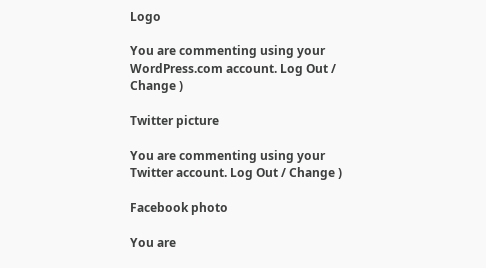Logo

You are commenting using your WordPress.com account. Log Out / Change )

Twitter picture

You are commenting using your Twitter account. Log Out / Change )

Facebook photo

You are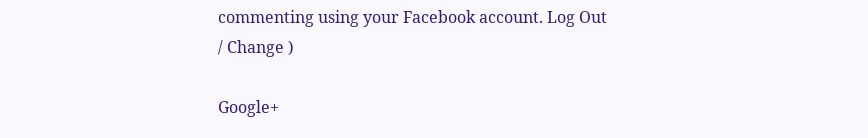commenting using your Facebook account. Log Out / Change )

Google+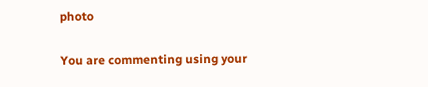photo

You are commenting using your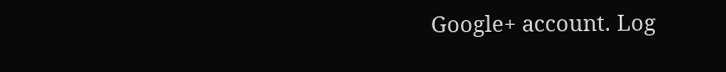Google+ account. Log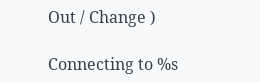Out / Change )

Connecting to %s